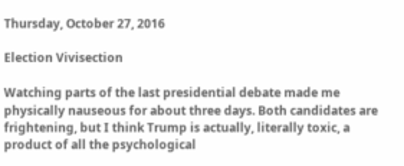Thursday, October 27, 2016

Election Vivisection

Watching parts of the last presidential debate made me physically nauseous for about three days. Both candidates are frightening, but I think Trump is actually, literally toxic, a product of all the psychological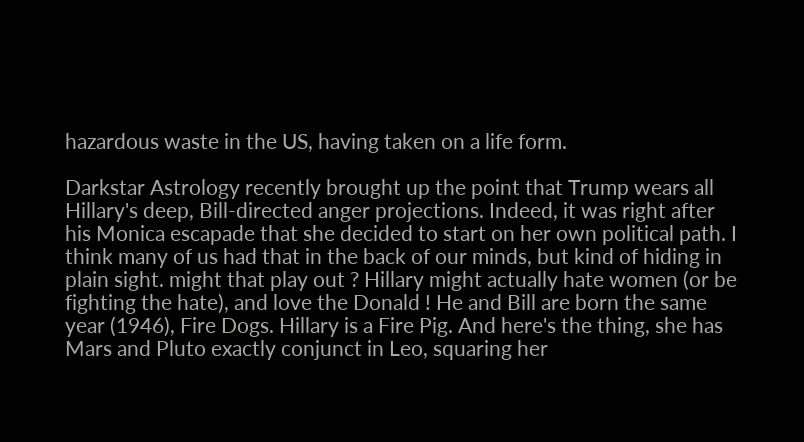hazardous waste in the US, having taken on a life form.

Darkstar Astrology recently brought up the point that Trump wears all Hillary's deep, Bill-directed anger projections. Indeed, it was right after his Monica escapade that she decided to start on her own political path. I think many of us had that in the back of our minds, but kind of hiding in plain sight. might that play out ? Hillary might actually hate women (or be fighting the hate), and love the Donald ! He and Bill are born the same year (1946), Fire Dogs. Hillary is a Fire Pig. And here's the thing, she has Mars and Pluto exactly conjunct in Leo, squaring her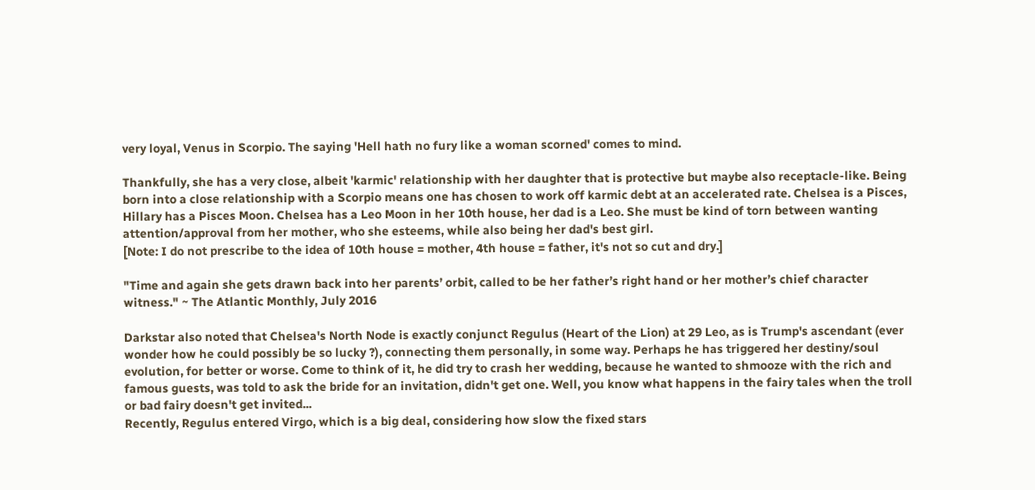very loyal, Venus in Scorpio. The saying 'Hell hath no fury like a woman scorned' comes to mind.

Thankfully, she has a very close, albeit 'karmic' relationship with her daughter that is protective but maybe also receptacle-like. Being born into a close relationship with a Scorpio means one has chosen to work off karmic debt at an accelerated rate. Chelsea is a Pisces, Hillary has a Pisces Moon. Chelsea has a Leo Moon in her 10th house, her dad is a Leo. She must be kind of torn between wanting attention/approval from her mother, who she esteems, while also being her dad's best girl.
[Note: I do not prescribe to the idea of 10th house = mother, 4th house = father, it's not so cut and dry.]

"Time and again she gets drawn back into her parents’ orbit, called to be her father’s right hand or her mother’s chief character witness." ~ The Atlantic Monthly, July 2016

Darkstar also noted that Chelsea's North Node is exactly conjunct Regulus (Heart of the Lion) at 29 Leo, as is Trump's ascendant (ever wonder how he could possibly be so lucky ?), connecting them personally, in some way. Perhaps he has triggered her destiny/soul evolution, for better or worse. Come to think of it, he did try to crash her wedding, because he wanted to shmooze with the rich and famous guests, was told to ask the bride for an invitation, didn't get one. Well, you know what happens in the fairy tales when the troll or bad fairy doesn't get invited...
Recently, Regulus entered Virgo, which is a big deal, considering how slow the fixed stars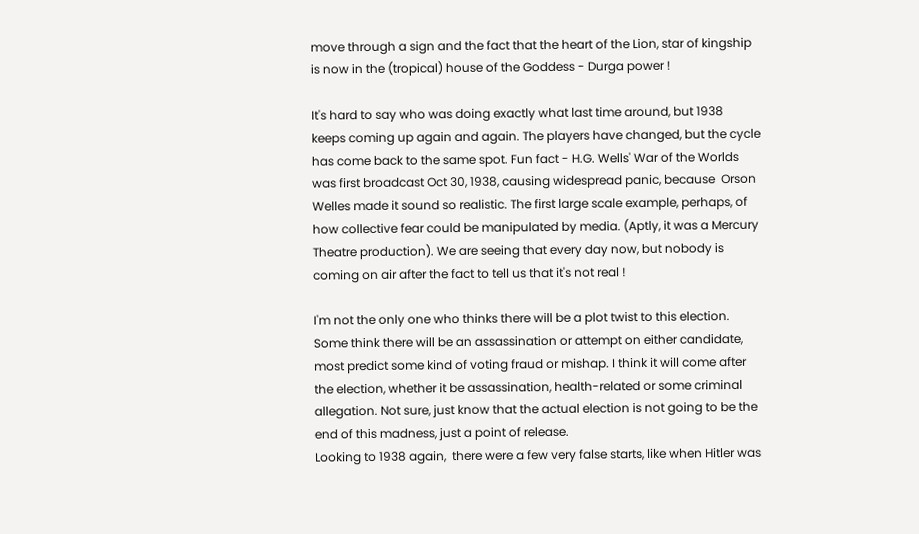move through a sign and the fact that the heart of the Lion, star of kingship is now in the (tropical) house of the Goddess - Durga power !

It's hard to say who was doing exactly what last time around, but 1938  keeps coming up again and again. The players have changed, but the cycle has come back to the same spot. Fun fact - H.G. Wells' War of the Worlds was first broadcast Oct 30, 1938, causing widespread panic, because  Orson Welles made it sound so realistic. The first large scale example, perhaps, of how collective fear could be manipulated by media. (Aptly, it was a Mercury Theatre production). We are seeing that every day now, but nobody is coming on air after the fact to tell us that it's not real !

I'm not the only one who thinks there will be a plot twist to this election. Some think there will be an assassination or attempt on either candidate, most predict some kind of voting fraud or mishap. I think it will come after the election, whether it be assassination, health-related or some criminal allegation. Not sure, just know that the actual election is not going to be the end of this madness, just a point of release.
Looking to 1938 again,  there were a few very false starts, like when Hitler was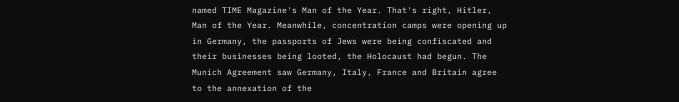named TIME Magazine's Man of the Year. That's right, Hitler, Man of the Year. Meanwhile, concentration camps were opening up in Germany, the passports of Jews were being confiscated and their businesses being looted, the Holocaust had begun. The Munich Agreement saw Germany, Italy, France and Britain agree to the annexation of the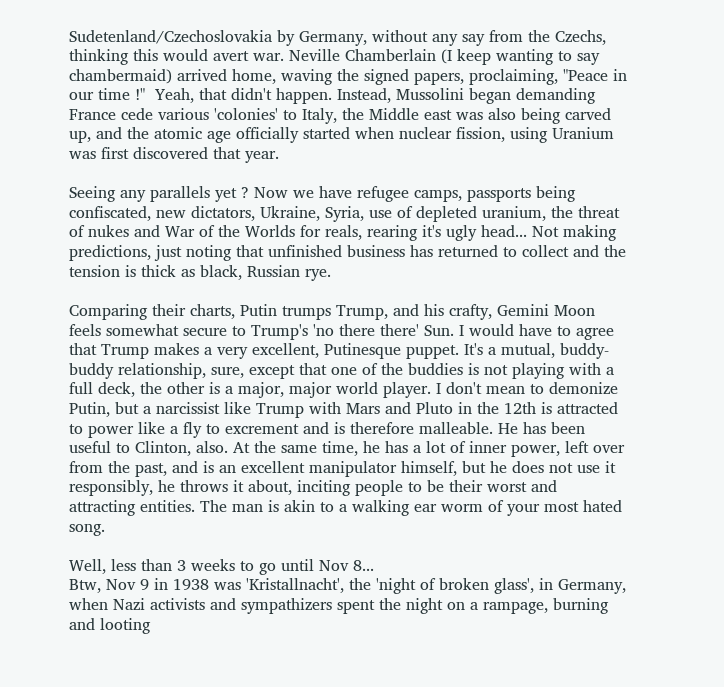Sudetenland/Czechoslovakia by Germany, without any say from the Czechs, thinking this would avert war. Neville Chamberlain (I keep wanting to say chambermaid) arrived home, waving the signed papers, proclaiming, "Peace in our time !"  Yeah, that didn't happen. Instead, Mussolini began demanding France cede various 'colonies' to Italy, the Middle east was also being carved up, and the atomic age officially started when nuclear fission, using Uranium was first discovered that year.

Seeing any parallels yet ? Now we have refugee camps, passports being confiscated, new dictators, Ukraine, Syria, use of depleted uranium, the threat of nukes and War of the Worlds for reals, rearing it's ugly head... Not making predictions, just noting that unfinished business has returned to collect and the tension is thick as black, Russian rye.

Comparing their charts, Putin trumps Trump, and his crafty, Gemini Moon feels somewhat secure to Trump's 'no there there' Sun. I would have to agree that Trump makes a very excellent, Putinesque puppet. It's a mutual, buddy-buddy relationship, sure, except that one of the buddies is not playing with a full deck, the other is a major, major world player. I don't mean to demonize Putin, but a narcissist like Trump with Mars and Pluto in the 12th is attracted to power like a fly to excrement and is therefore malleable. He has been useful to Clinton, also. At the same time, he has a lot of inner power, left over from the past, and is an excellent manipulator himself, but he does not use it responsibly, he throws it about, inciting people to be their worst and attracting entities. The man is akin to a walking ear worm of your most hated song.

Well, less than 3 weeks to go until Nov 8...
Btw, Nov 9 in 1938 was 'Kristallnacht', the 'night of broken glass', in Germany, when Nazi activists and sympathizers spent the night on a rampage, burning and looting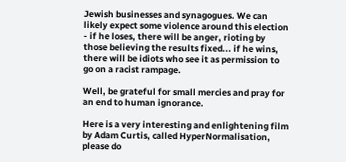Jewish businesses and synagogues. We can likely expect some violence around this election - if he loses, there will be anger, rioting by those believing the results fixed... if he wins, there will be idiots who see it as permission to go on a racist rampage.

Well, be grateful for small mercies and pray for an end to human ignorance.

Here is a very interesting and enlightening film by Adam Curtis, called HyperNormalisation, please do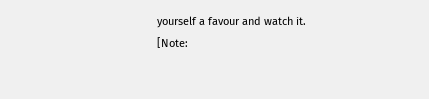yourself a favour and watch it.
[Note: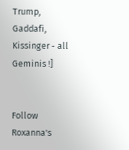Trump, Gaddafi, Kissinger - all Geminis !]


Follow Roxanna's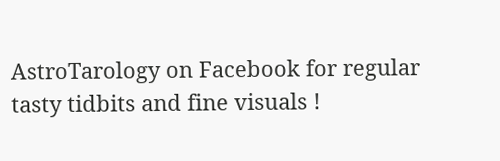AstroTarology on Facebook for regular tasty tidbits and fine visuals !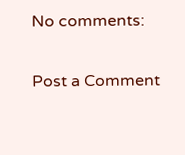No comments:

Post a Comment